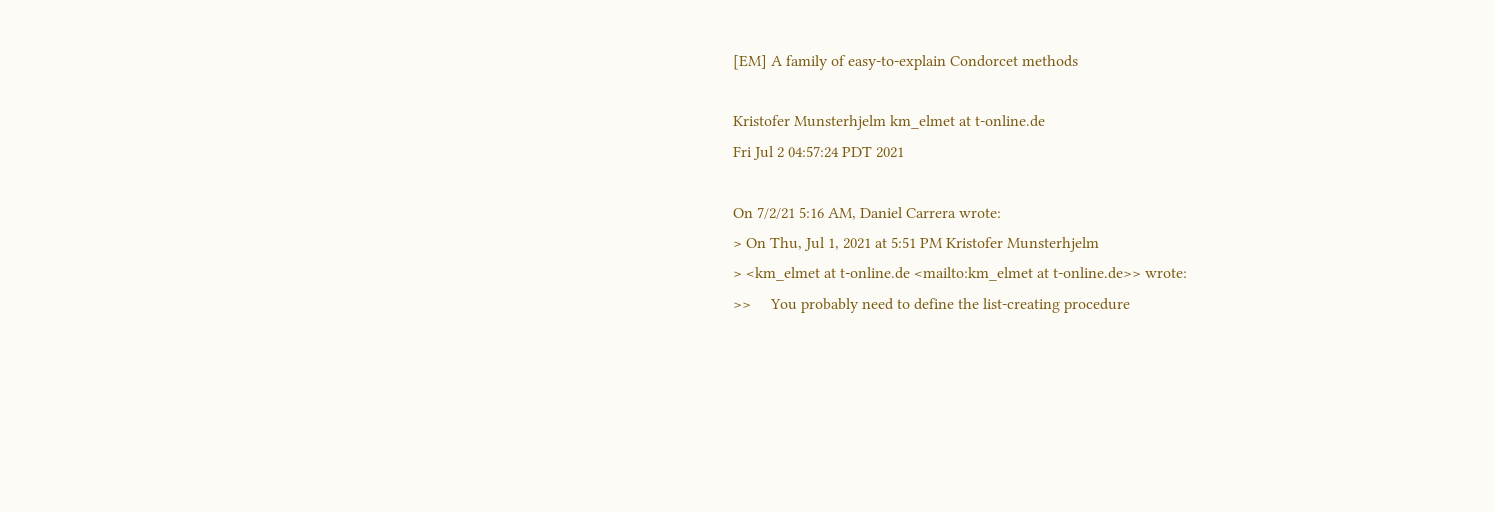[EM] A family of easy-to-explain Condorcet methods

Kristofer Munsterhjelm km_elmet at t-online.de
Fri Jul 2 04:57:24 PDT 2021

On 7/2/21 5:16 AM, Daniel Carrera wrote:
> On Thu, Jul 1, 2021 at 5:51 PM Kristofer Munsterhjelm
> <km_elmet at t-online.de <mailto:km_elmet at t-online.de>> wrote:
>>     You probably need to define the list-creating procedure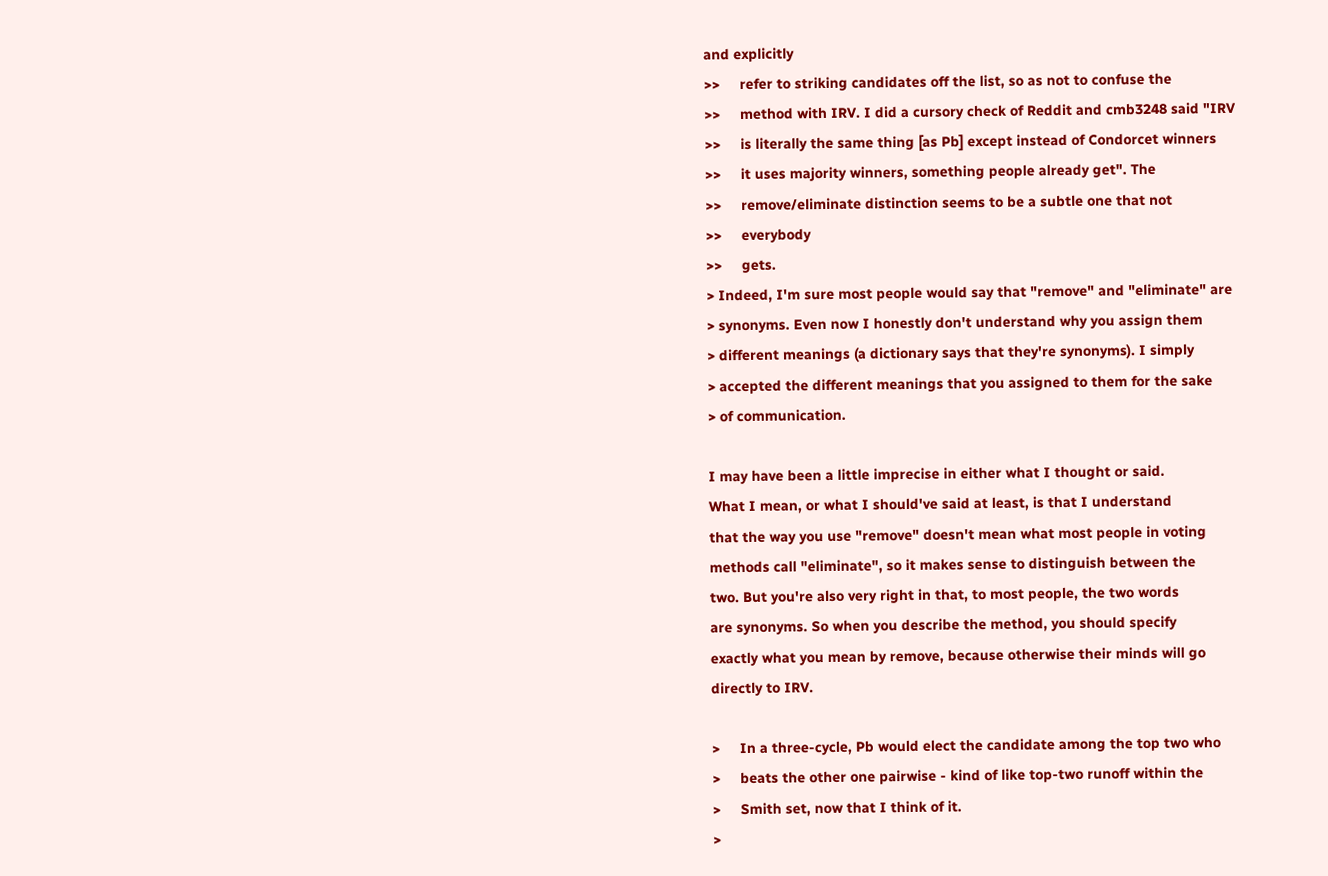and explicitly
>>     refer to striking candidates off the list, so as not to confuse the
>>     method with IRV. I did a cursory check of Reddit and cmb3248 said "IRV
>>     is literally the same thing [as Pb] except instead of Condorcet winners
>>     it uses majority winners, something people already get". The
>>     remove/eliminate distinction seems to be a subtle one that not
>>     everybody
>>     gets.
> Indeed, I'm sure most people would say that "remove" and "eliminate" are
> synonyms. Even now I honestly don't understand why you assign them
> different meanings (a dictionary says that they're synonyms). I simply
> accepted the different meanings that you assigned to them for the sake
> of communication.

I may have been a little imprecise in either what I thought or said.
What I mean, or what I should've said at least, is that I understand
that the way you use "remove" doesn't mean what most people in voting
methods call "eliminate", so it makes sense to distinguish between the
two. But you're also very right in that, to most people, the two words
are synonyms. So when you describe the method, you should specify
exactly what you mean by remove, because otherwise their minds will go
directly to IRV.

>     In a three-cycle, Pb would elect the candidate among the top two who
>     beats the other one pairwise - kind of like top-two runoff within the
>     Smith set, now that I think of it.
>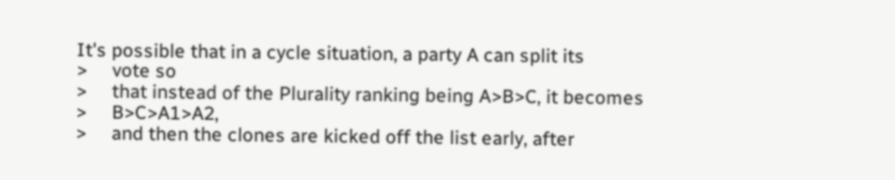It's possible that in a cycle situation, a party A can split its
>     vote so
>     that instead of the Plurality ranking being A>B>C, it becomes
>     B>C>A1>A2,
>     and then the clones are kicked off the list early, after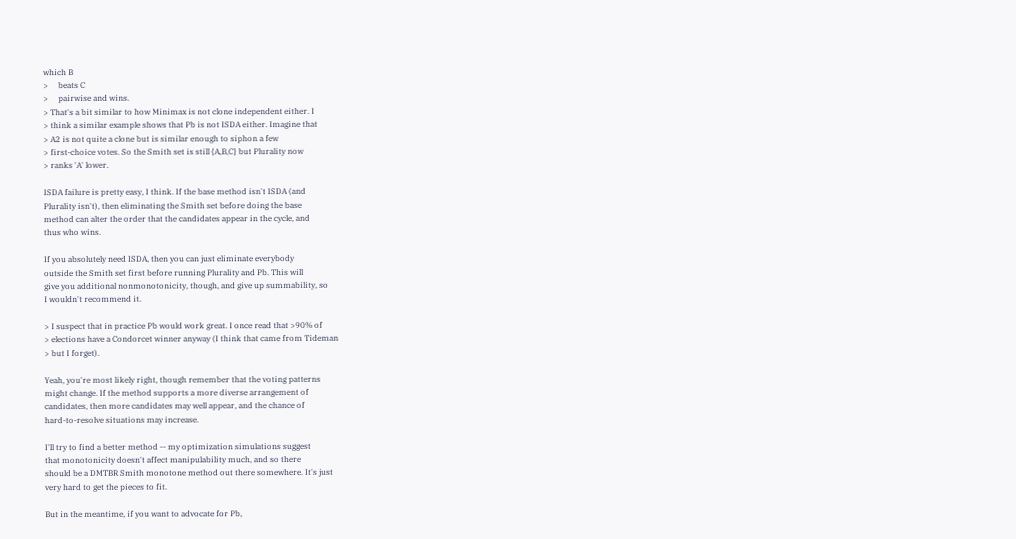which B
>     beats C
>     pairwise and wins.
> That's a bit similar to how Minimax is not clone independent either. I
> think a similar example shows that Pb is not ISDA either. Imagine that
> A2 is not quite a clone but is similar enough to siphon a few
> first-choice votes. So the Smith set is still {A,B,C} but Plurality now
> ranks 'A' lower.

ISDA failure is pretty easy, I think. If the base method isn't ISDA (and
Plurality isn't), then eliminating the Smith set before doing the base
method can alter the order that the candidates appear in the cycle, and
thus who wins.

If you absolutely need ISDA, then you can just eliminate everybody
outside the Smith set first before running Plurality and Pb. This will
give you additional nonmonotonicity, though, and give up summability, so
I wouldn't recommend it.

> I suspect that in practice Pb would work great. I once read that >90% of
> elections have a Condorcet winner anyway (I think that came from Tideman
> but I forget).

Yeah, you're most likely right, though remember that the voting patterns
might change. If the method supports a more diverse arrangement of
candidates, then more candidates may well appear, and the chance of
hard-to-resolve situations may increase.

I'll try to find a better method -- my optimization simulations suggest
that monotonicity doesn't affect manipulability much, and so there
should be a DMTBR Smith monotone method out there somewhere. It's just
very hard to get the pieces to fit.

But in the meantime, if you want to advocate for Pb,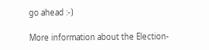go ahead :-)

More information about the Election-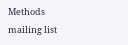Methods mailing list